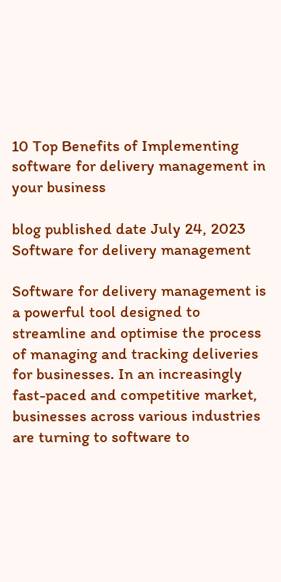10 Top Benefits of Implementing software for delivery management in your business

blog published date July 24, 2023
Software for delivery management

Software for delivery management is a powerful tool designed to streamline and optimise the process of managing and tracking deliveries for businesses. In an increasingly fast-paced and competitive market, businesses across various industries are turning to software to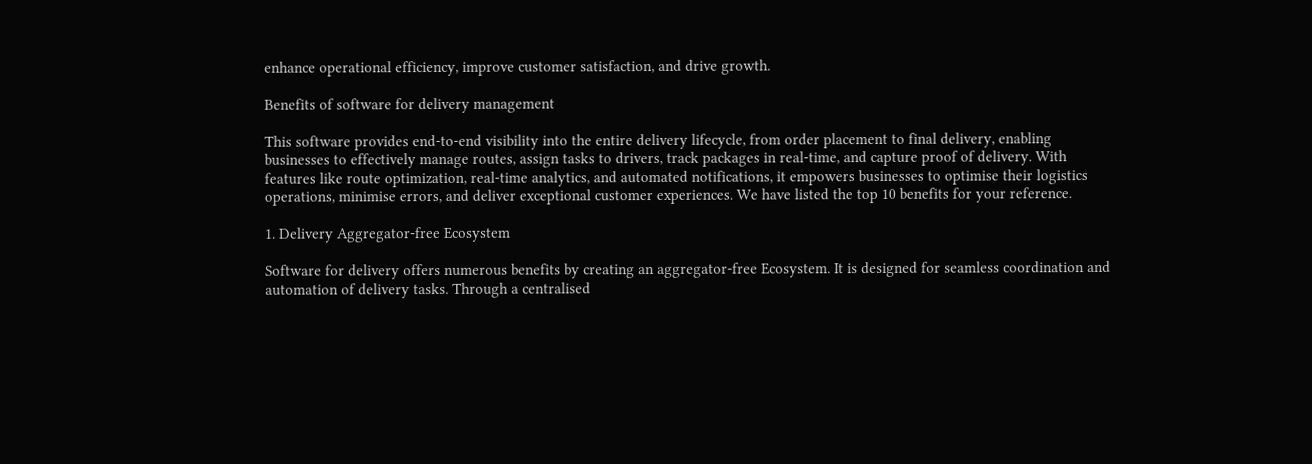enhance operational efficiency, improve customer satisfaction, and drive growth.

Benefits of software for delivery management

This software provides end-to-end visibility into the entire delivery lifecycle, from order placement to final delivery, enabling businesses to effectively manage routes, assign tasks to drivers, track packages in real-time, and capture proof of delivery. With features like route optimization, real-time analytics, and automated notifications, it empowers businesses to optimise their logistics operations, minimise errors, and deliver exceptional customer experiences. We have listed the top 10 benefits for your reference.

1. Delivery Aggregator-free Ecosystem

Software for delivery offers numerous benefits by creating an aggregator-free Ecosystem. It is designed for seamless coordination and automation of delivery tasks. Through a centralised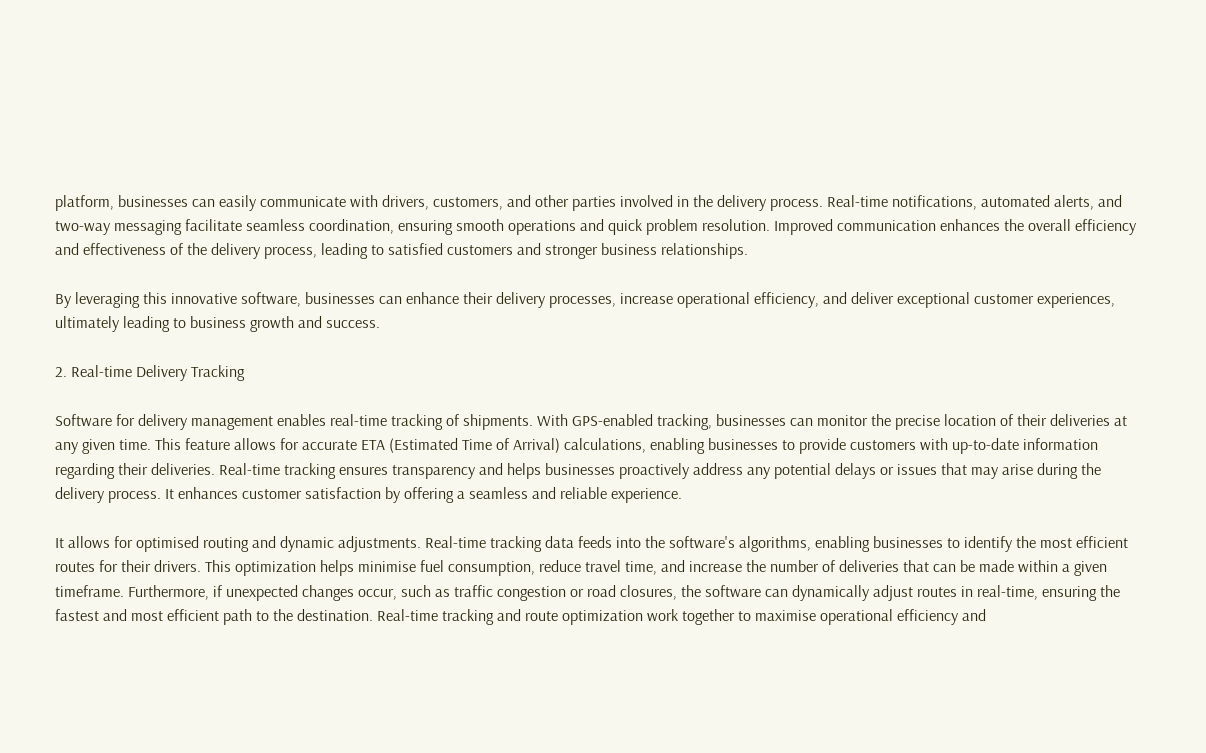platform, businesses can easily communicate with drivers, customers, and other parties involved in the delivery process. Real-time notifications, automated alerts, and two-way messaging facilitate seamless coordination, ensuring smooth operations and quick problem resolution. Improved communication enhances the overall efficiency and effectiveness of the delivery process, leading to satisfied customers and stronger business relationships.

By leveraging this innovative software, businesses can enhance their delivery processes, increase operational efficiency, and deliver exceptional customer experiences, ultimately leading to business growth and success.

2. Real-time Delivery Tracking

Software for delivery management enables real-time tracking of shipments. With GPS-enabled tracking, businesses can monitor the precise location of their deliveries at any given time. This feature allows for accurate ETA (Estimated Time of Arrival) calculations, enabling businesses to provide customers with up-to-date information regarding their deliveries. Real-time tracking ensures transparency and helps businesses proactively address any potential delays or issues that may arise during the delivery process. It enhances customer satisfaction by offering a seamless and reliable experience.

It allows for optimised routing and dynamic adjustments. Real-time tracking data feeds into the software's algorithms, enabling businesses to identify the most efficient routes for their drivers. This optimization helps minimise fuel consumption, reduce travel time, and increase the number of deliveries that can be made within a given timeframe. Furthermore, if unexpected changes occur, such as traffic congestion or road closures, the software can dynamically adjust routes in real-time, ensuring the fastest and most efficient path to the destination. Real-time tracking and route optimization work together to maximise operational efficiency and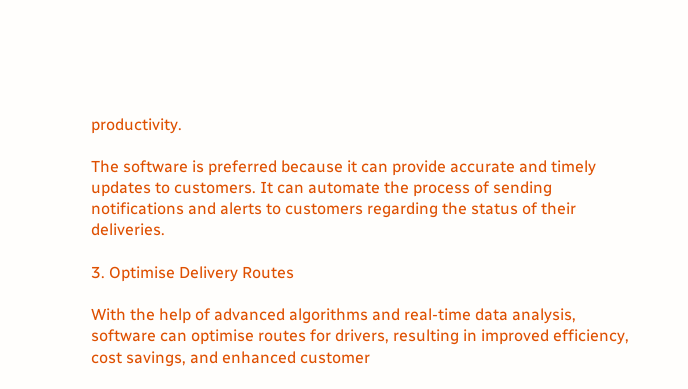productivity.

The software is preferred because it can provide accurate and timely updates to customers. It can automate the process of sending notifications and alerts to customers regarding the status of their deliveries.

3. Optimise Delivery Routes

With the help of advanced algorithms and real-time data analysis, software can optimise routes for drivers, resulting in improved efficiency, cost savings, and enhanced customer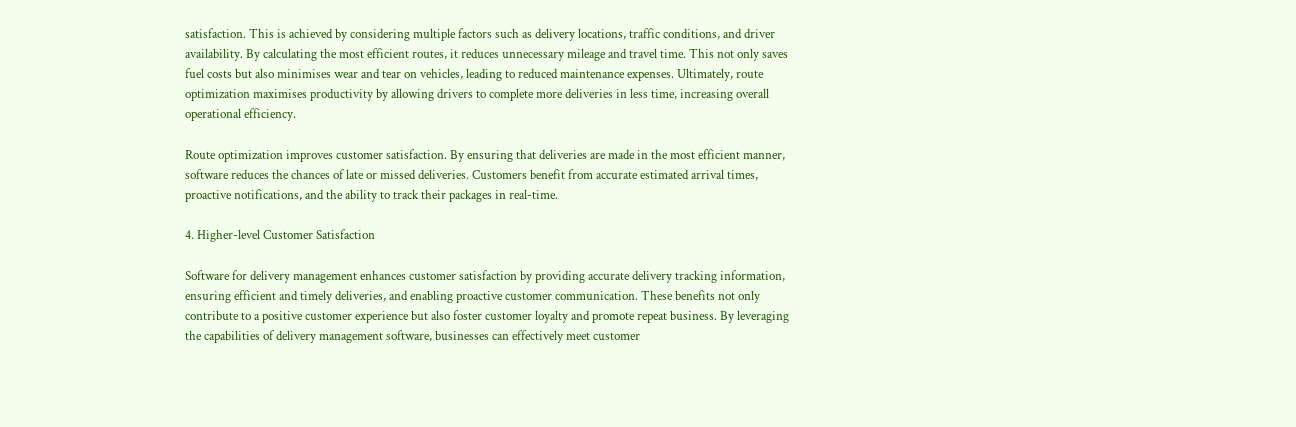satisfaction. This is achieved by considering multiple factors such as delivery locations, traffic conditions, and driver availability. By calculating the most efficient routes, it reduces unnecessary mileage and travel time. This not only saves fuel costs but also minimises wear and tear on vehicles, leading to reduced maintenance expenses. Ultimately, route optimization maximises productivity by allowing drivers to complete more deliveries in less time, increasing overall operational efficiency.

Route optimization improves customer satisfaction. By ensuring that deliveries are made in the most efficient manner, software reduces the chances of late or missed deliveries. Customers benefit from accurate estimated arrival times, proactive notifications, and the ability to track their packages in real-time.

4. Higher-level Customer Satisfaction

Software for delivery management enhances customer satisfaction by providing accurate delivery tracking information, ensuring efficient and timely deliveries, and enabling proactive customer communication. These benefits not only contribute to a positive customer experience but also foster customer loyalty and promote repeat business. By leveraging the capabilities of delivery management software, businesses can effectively meet customer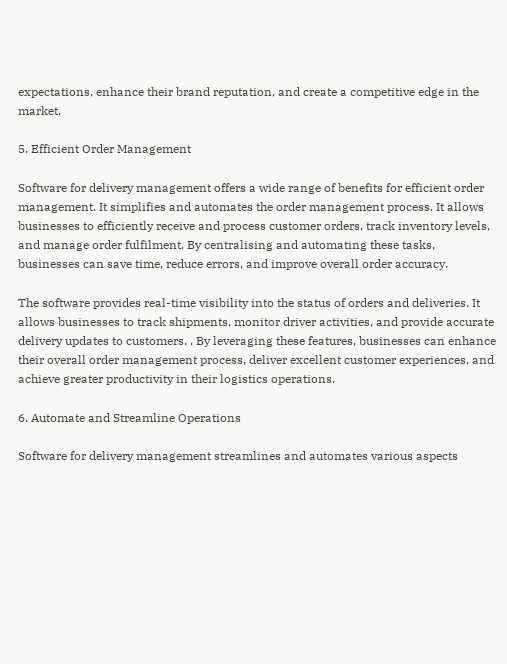expectations, enhance their brand reputation, and create a competitive edge in the market.

5. Efficient Order Management

Software for delivery management offers a wide range of benefits for efficient order management. It simplifies and automates the order management process. It allows businesses to efficiently receive and process customer orders, track inventory levels, and manage order fulfilment. By centralising and automating these tasks, businesses can save time, reduce errors, and improve overall order accuracy.

The software provides real-time visibility into the status of orders and deliveries. It allows businesses to track shipments, monitor driver activities, and provide accurate delivery updates to customers. . By leveraging these features, businesses can enhance their overall order management process, deliver excellent customer experiences, and achieve greater productivity in their logistics operations.

6. Automate and Streamline Operations

Software for delivery management streamlines and automates various aspects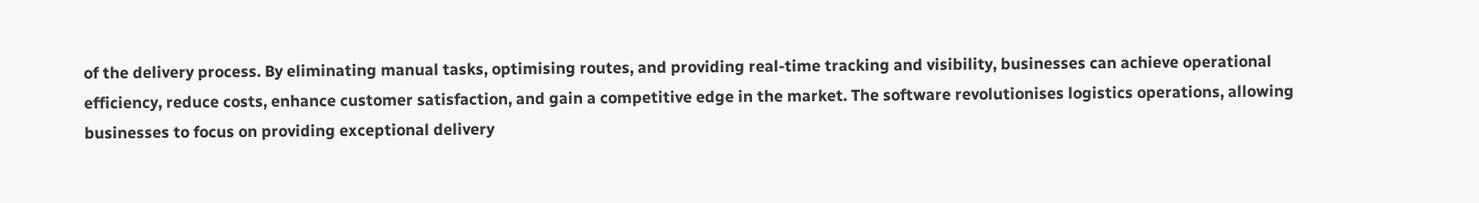of the delivery process. By eliminating manual tasks, optimising routes, and providing real-time tracking and visibility, businesses can achieve operational efficiency, reduce costs, enhance customer satisfaction, and gain a competitive edge in the market. The software revolutionises logistics operations, allowing businesses to focus on providing exceptional delivery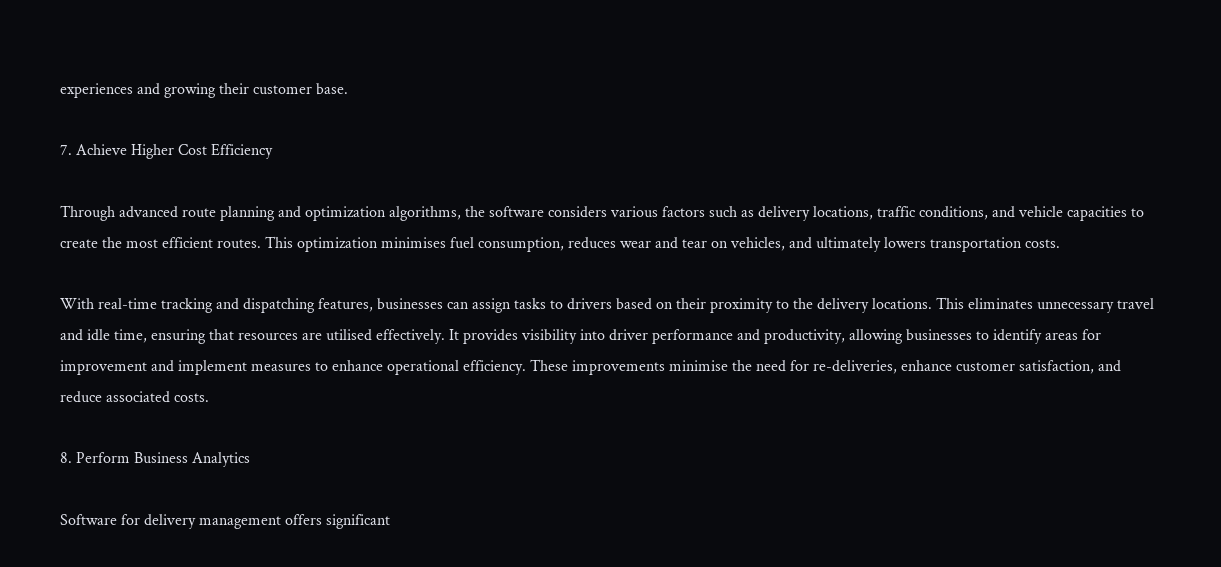experiences and growing their customer base.

7. Achieve Higher Cost Efficiency

Through advanced route planning and optimization algorithms, the software considers various factors such as delivery locations, traffic conditions, and vehicle capacities to create the most efficient routes. This optimization minimises fuel consumption, reduces wear and tear on vehicles, and ultimately lowers transportation costs.

With real-time tracking and dispatching features, businesses can assign tasks to drivers based on their proximity to the delivery locations. This eliminates unnecessary travel and idle time, ensuring that resources are utilised effectively. It provides visibility into driver performance and productivity, allowing businesses to identify areas for improvement and implement measures to enhance operational efficiency. These improvements minimise the need for re-deliveries, enhance customer satisfaction, and reduce associated costs.

8. Perform Business Analytics

Software for delivery management offers significant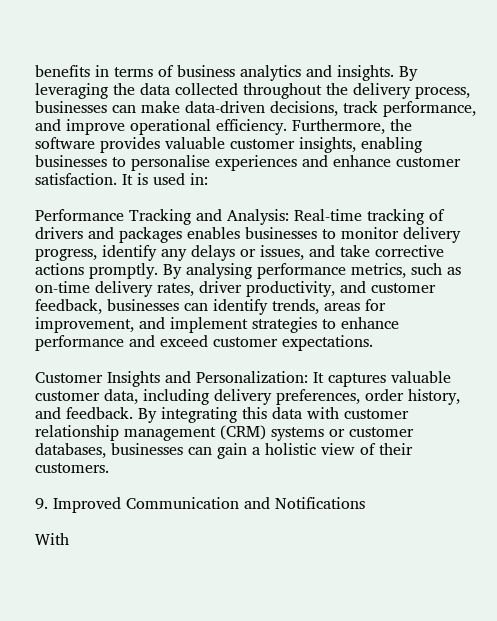benefits in terms of business analytics and insights. By leveraging the data collected throughout the delivery process, businesses can make data-driven decisions, track performance, and improve operational efficiency. Furthermore, the software provides valuable customer insights, enabling businesses to personalise experiences and enhance customer satisfaction. It is used in:

Performance Tracking and Analysis: Real-time tracking of drivers and packages enables businesses to monitor delivery progress, identify any delays or issues, and take corrective actions promptly. By analysing performance metrics, such as on-time delivery rates, driver productivity, and customer feedback, businesses can identify trends, areas for improvement, and implement strategies to enhance performance and exceed customer expectations.

Customer Insights and Personalization: It captures valuable customer data, including delivery preferences, order history, and feedback. By integrating this data with customer relationship management (CRM) systems or customer databases, businesses can gain a holistic view of their customers.

9. Improved Communication and Notifications

With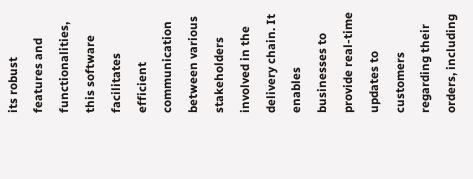its robust features and functionalities, this software facilitates efficient communication between various stakeholders involved in the delivery chain. It enables businesses to provide real-time updates to customers regarding their orders, including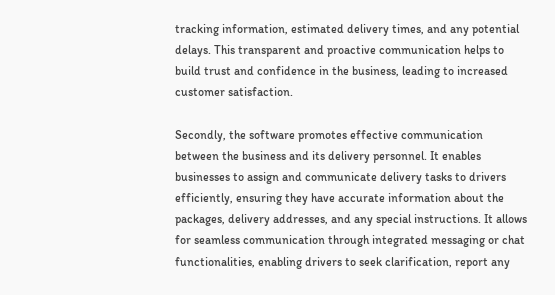tracking information, estimated delivery times, and any potential delays. This transparent and proactive communication helps to build trust and confidence in the business, leading to increased customer satisfaction.

Secondly, the software promotes effective communication between the business and its delivery personnel. It enables businesses to assign and communicate delivery tasks to drivers efficiently, ensuring they have accurate information about the packages, delivery addresses, and any special instructions. It allows for seamless communication through integrated messaging or chat functionalities, enabling drivers to seek clarification, report any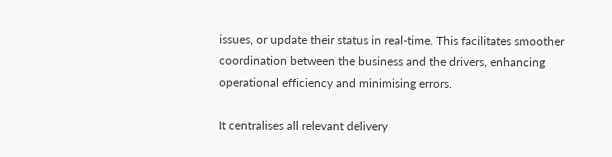issues, or update their status in real-time. This facilitates smoother coordination between the business and the drivers, enhancing operational efficiency and minimising errors.

It centralises all relevant delivery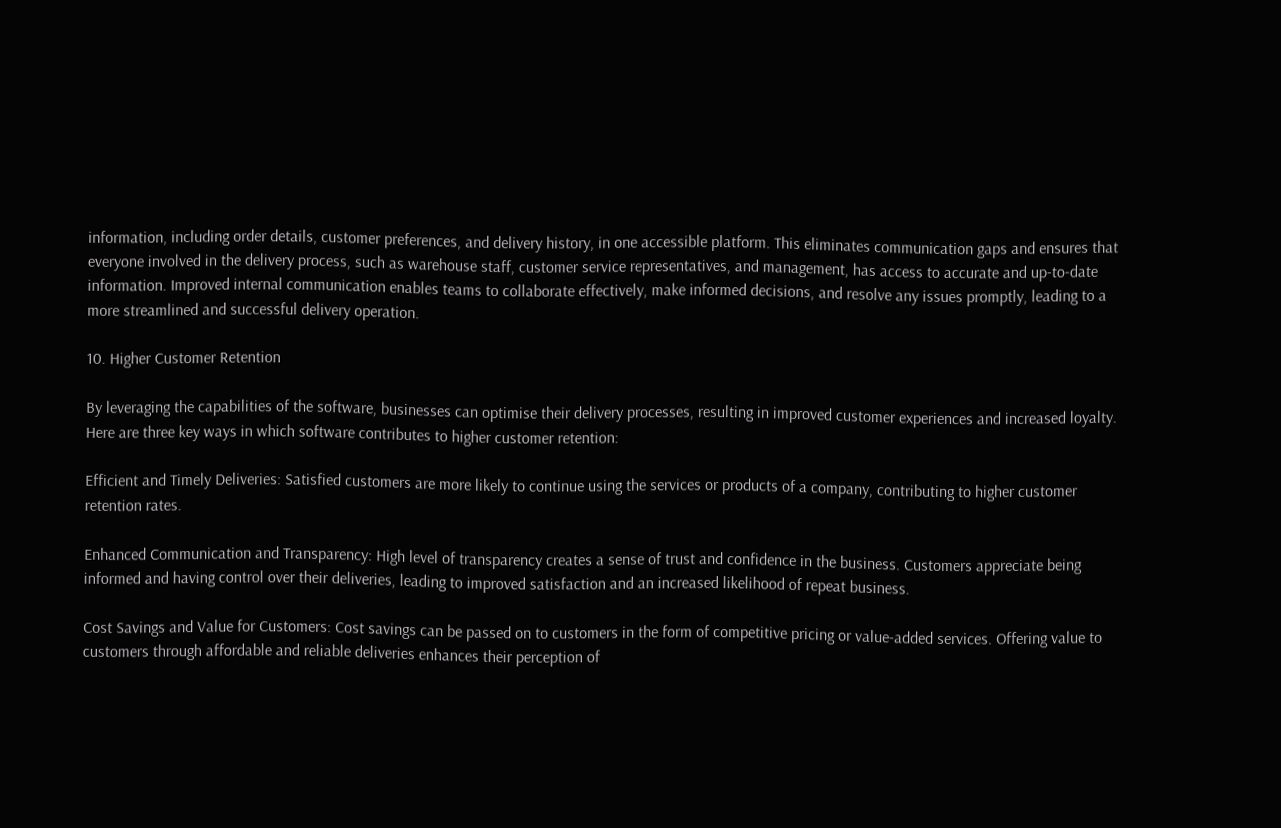information, including order details, customer preferences, and delivery history, in one accessible platform. This eliminates communication gaps and ensures that everyone involved in the delivery process, such as warehouse staff, customer service representatives, and management, has access to accurate and up-to-date information. Improved internal communication enables teams to collaborate effectively, make informed decisions, and resolve any issues promptly, leading to a more streamlined and successful delivery operation.

10. Higher Customer Retention

By leveraging the capabilities of the software, businesses can optimise their delivery processes, resulting in improved customer experiences and increased loyalty. Here are three key ways in which software contributes to higher customer retention:

Efficient and Timely Deliveries: Satisfied customers are more likely to continue using the services or products of a company, contributing to higher customer retention rates.

Enhanced Communication and Transparency: High level of transparency creates a sense of trust and confidence in the business. Customers appreciate being informed and having control over their deliveries, leading to improved satisfaction and an increased likelihood of repeat business.

Cost Savings and Value for Customers: Cost savings can be passed on to customers in the form of competitive pricing or value-added services. Offering value to customers through affordable and reliable deliveries enhances their perception of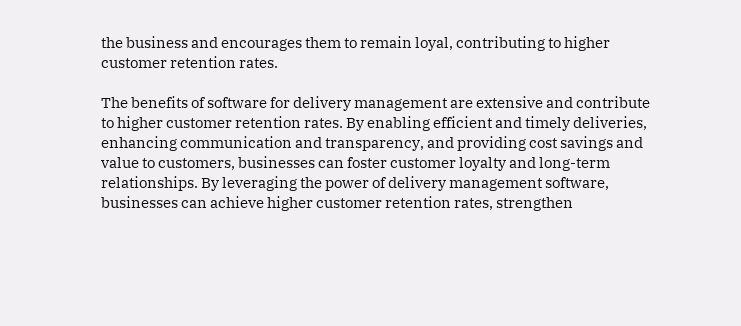the business and encourages them to remain loyal, contributing to higher customer retention rates.

The benefits of software for delivery management are extensive and contribute to higher customer retention rates. By enabling efficient and timely deliveries, enhancing communication and transparency, and providing cost savings and value to customers, businesses can foster customer loyalty and long-term relationships. By leveraging the power of delivery management software, businesses can achieve higher customer retention rates, strengthen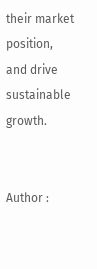their market position, and drive sustainable growth.


Author :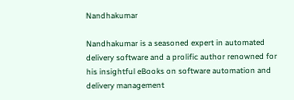Nandhakumar

Nandhakumar is a seasoned expert in automated delivery software and a prolific author renowned for his insightful eBooks on software automation and delivery management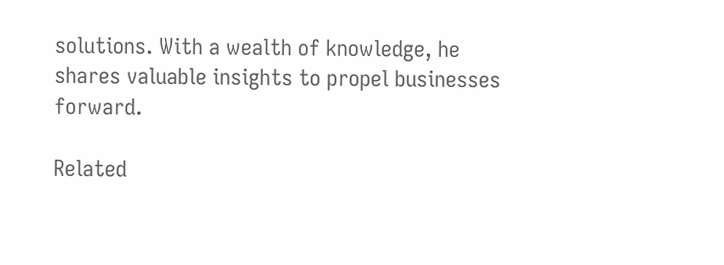solutions. With a wealth of knowledge, he shares valuable insights to propel businesses forward.

Related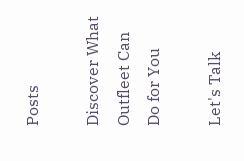Posts

Discover What Outfleet Can Do for You

Let's Talk